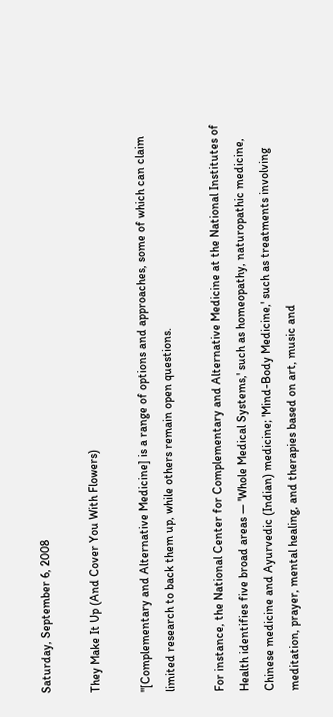Saturday, September 6, 2008

They Make It Up (And Cover You With Flowers)

"[Complementary and Alternative Medicine] is a range of options and approaches, some of which can claim limited research to back them up, while others remain open questions.

For instance, the National Center for Complementary and Alternative Medicine at the National Institutes of Health identifies five broad areas — 'Whole Medical Systems,' such as homeopathy, naturopathic medicine, Chinese medicine and Ayurvedic (Indian) medicine; 'Mind-Body Medicine,' such as treatments involving meditation, prayer, mental healing, and therapies based on art, music and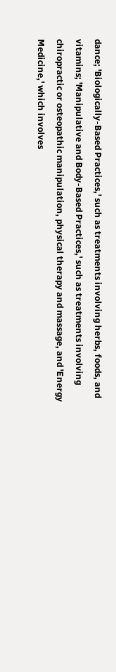dance; 'Biologically-Based Practices,' such as treatments involving herbs, foods, and vitamins; 'Manipulative and Body-Based Practices,' such as treatments involving chiropractic or osteopathic manipulation, physical therapy and massage, and 'Energy Medicine,' which involves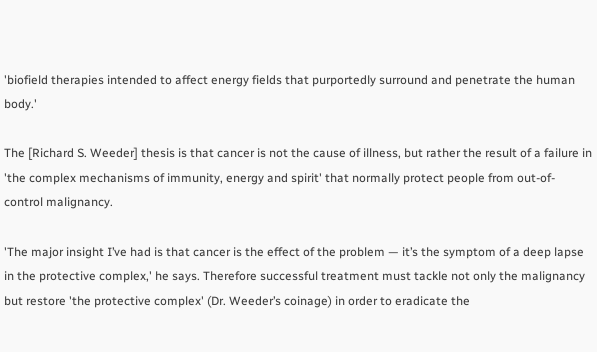'biofield therapies intended to affect energy fields that purportedly surround and penetrate the human body.'

The [Richard S. Weeder] thesis is that cancer is not the cause of illness, but rather the result of a failure in 'the complex mechanisms of immunity, energy and spirit' that normally protect people from out-of-control malignancy.

'The major insight I’ve had is that cancer is the effect of the problem — it’s the symptom of a deep lapse in the protective complex,' he says. Therefore successful treatment must tackle not only the malignancy but restore 'the protective complex' (Dr. Weeder’s coinage) in order to eradicate the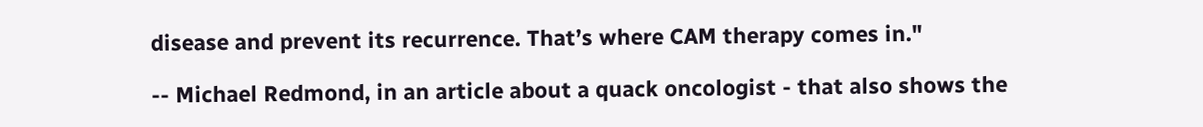disease and prevent its recurrence. That’s where CAM therapy comes in."

-- Michael Redmond, in an article about a quack oncologist - that also shows the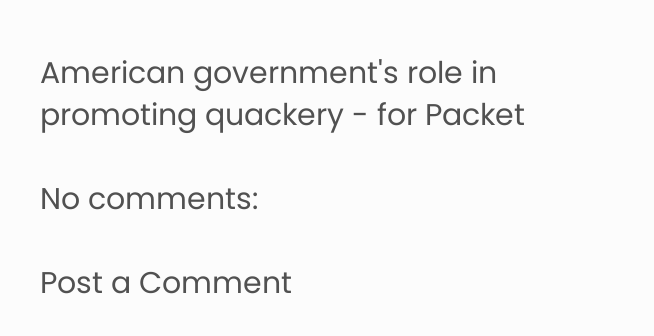American government's role in promoting quackery - for Packet

No comments:

Post a Comment